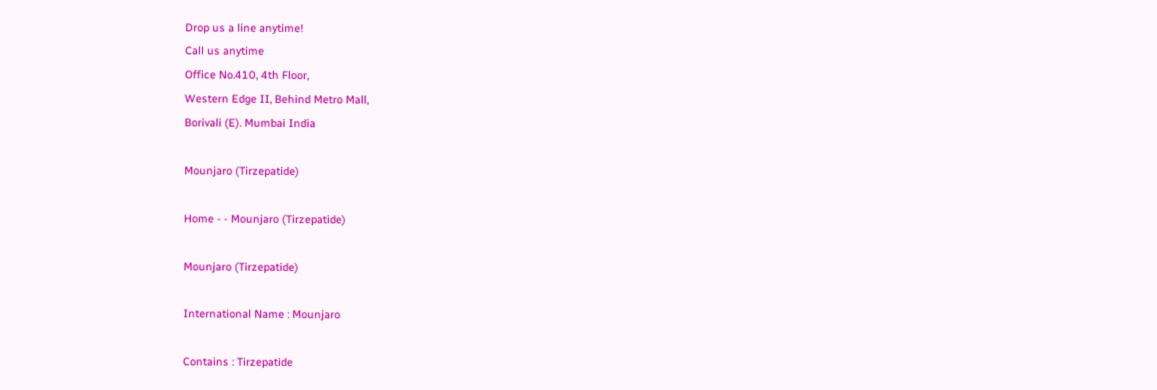Drop us a line anytime!
Call us anytime
Office No.410, 4th Floor,
Western Edge II, Behind Metro Mall,
Borivali (E). Mumbai India

Mounjaro (Tirzepatide)

Home - - Mounjaro (Tirzepatide)

Mounjaro (Tirzepatide)

International Name : Mounjaro

Contains : Tirzepatide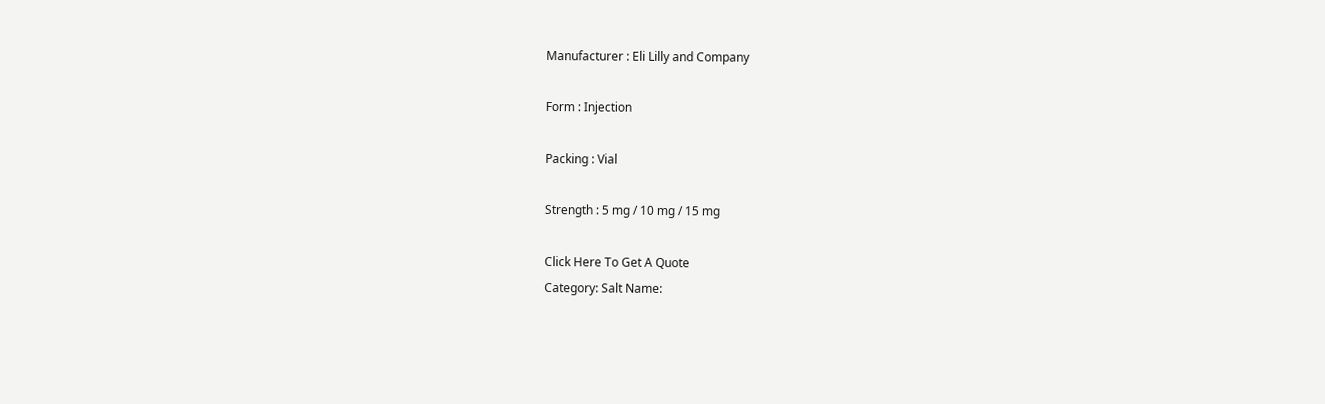Manufacturer : Eli Lilly and Company

Form : Injection

Packing : Vial

Strength : 5 mg / 10 mg / 15 mg

Click Here To Get A Quote
Category: Salt Name: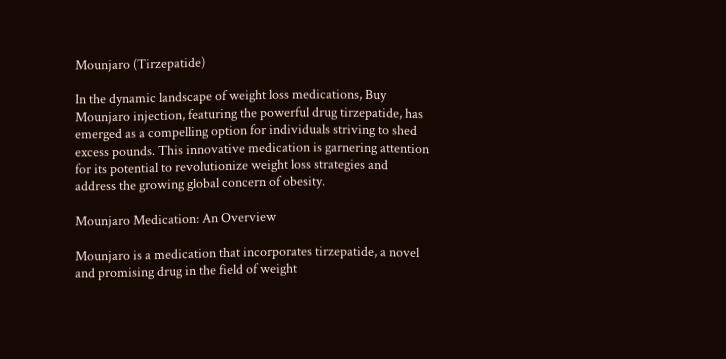Mounjaro (Tirzepatide)

In the dynamic landscape of weight loss medications, Buy Mounjaro injection, featuring the powerful drug tirzepatide, has emerged as a compelling option for individuals striving to shed excess pounds. This innovative medication is garnering attention for its potential to revolutionize weight loss strategies and address the growing global concern of obesity.

Mounjaro Medication: An Overview

Mounjaro is a medication that incorporates tirzepatide, a novel and promising drug in the field of weight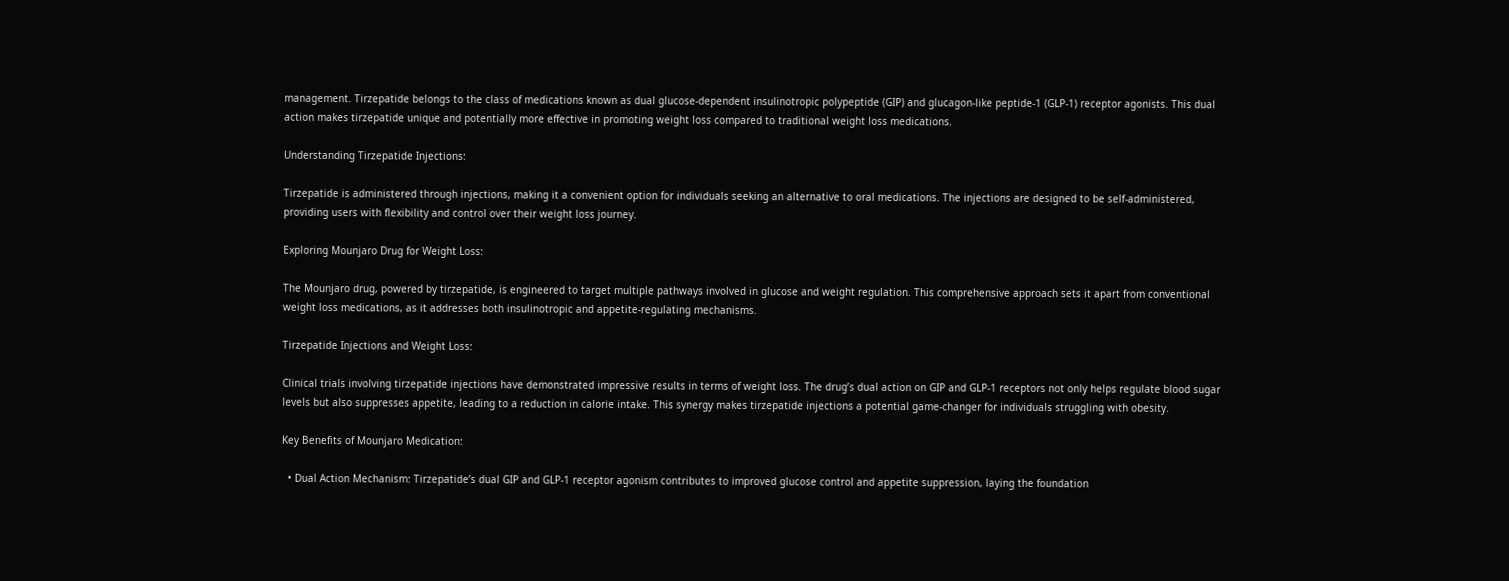management. Tirzepatide belongs to the class of medications known as dual glucose-dependent insulinotropic polypeptide (GIP) and glucagon-like peptide-1 (GLP-1) receptor agonists. This dual action makes tirzepatide unique and potentially more effective in promoting weight loss compared to traditional weight loss medications.

Understanding Tirzepatide Injections:

Tirzepatide is administered through injections, making it a convenient option for individuals seeking an alternative to oral medications. The injections are designed to be self-administered, providing users with flexibility and control over their weight loss journey.

Exploring Mounjaro Drug for Weight Loss:

The Mounjaro drug, powered by tirzepatide, is engineered to target multiple pathways involved in glucose and weight regulation. This comprehensive approach sets it apart from conventional weight loss medications, as it addresses both insulinotropic and appetite-regulating mechanisms.

Tirzepatide Injections and Weight Loss:

Clinical trials involving tirzepatide injections have demonstrated impressive results in terms of weight loss. The drug’s dual action on GIP and GLP-1 receptors not only helps regulate blood sugar levels but also suppresses appetite, leading to a reduction in calorie intake. This synergy makes tirzepatide injections a potential game-changer for individuals struggling with obesity.

Key Benefits of Mounjaro Medication:

  • Dual Action Mechanism: Tirzepatide’s dual GIP and GLP-1 receptor agonism contributes to improved glucose control and appetite suppression, laying the foundation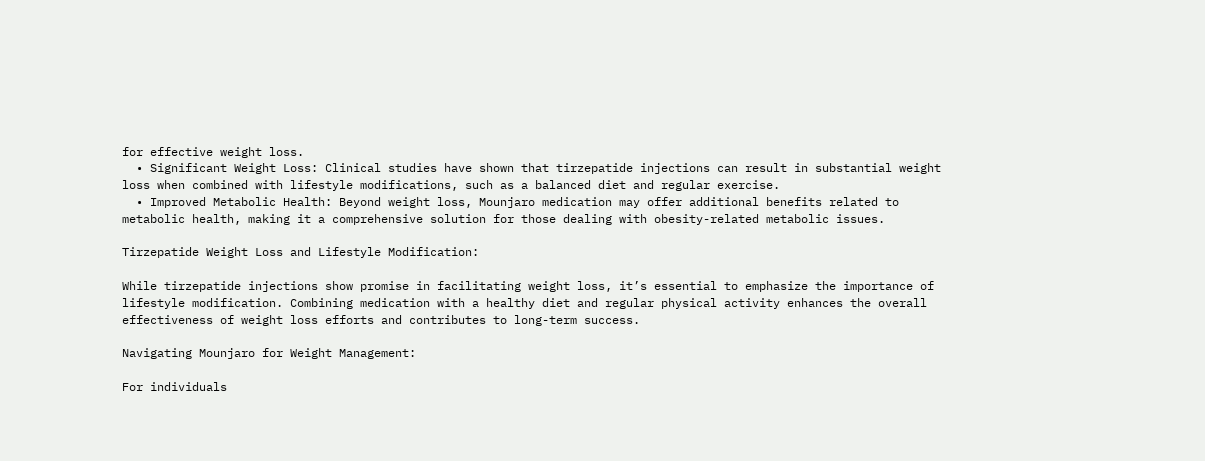for effective weight loss.
  • Significant Weight Loss: Clinical studies have shown that tirzepatide injections can result in substantial weight loss when combined with lifestyle modifications, such as a balanced diet and regular exercise.
  • Improved Metabolic Health: Beyond weight loss, Mounjaro medication may offer additional benefits related to metabolic health, making it a comprehensive solution for those dealing with obesity-related metabolic issues.

Tirzepatide Weight Loss and Lifestyle Modification:

While tirzepatide injections show promise in facilitating weight loss, it’s essential to emphasize the importance of lifestyle modification. Combining medication with a healthy diet and regular physical activity enhances the overall effectiveness of weight loss efforts and contributes to long-term success.

Navigating Mounjaro for Weight Management:

For individuals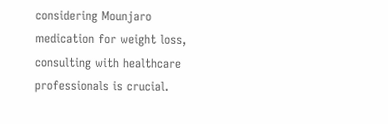considering Mounjaro medication for weight loss, consulting with healthcare professionals is crucial.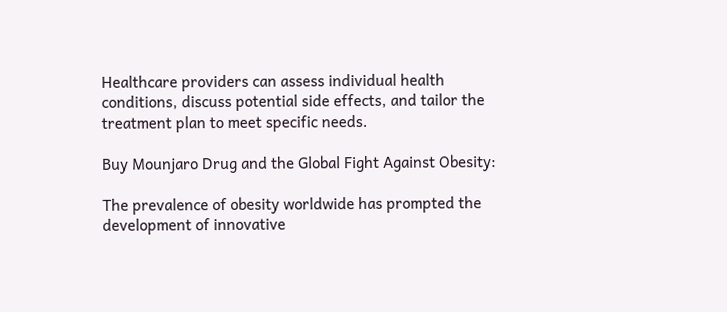Healthcare providers can assess individual health conditions, discuss potential side effects, and tailor the treatment plan to meet specific needs.

Buy Mounjaro Drug and the Global Fight Against Obesity:

The prevalence of obesity worldwide has prompted the development of innovative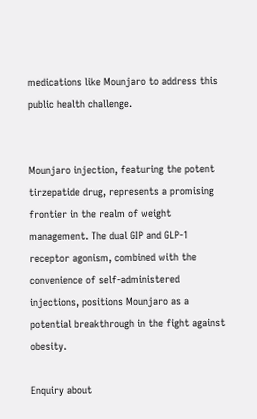medications like Mounjaro to address this public health challenge.


Mounjaro injection, featuring the potent tirzepatide drug, represents a promising frontier in the realm of weight management. The dual GIP and GLP-1 receptor agonism, combined with the convenience of self-administered injections, positions Mounjaro as a potential breakthrough in the fight against obesity.

Enquiry about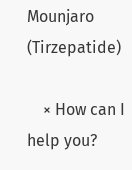Mounjaro (Tirzepatide)

    × How can I help you?